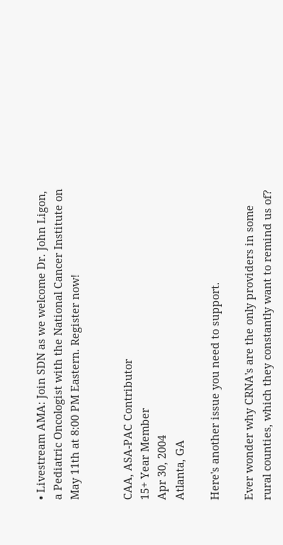• Livestream AMA: Join SDN as we welcome Dr. John Ligon, a Pediatric Oncologist with the National Cancer Institute on May 11th at 8:00 PM Eastern. Register now!


CAA, ASA-PAC Contributor
15+ Year Member
Apr 30, 2004
Atlanta, GA

Here's another issue you need to support.

Ever wonder why CRNA's are the only providers in some rural counties, which they constantly want to remind us of?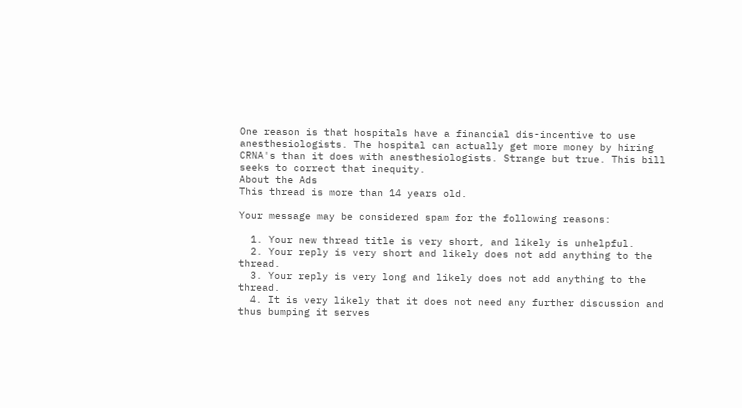One reason is that hospitals have a financial dis-incentive to use anesthesiologists. The hospital can actually get more money by hiring CRNA's than it does with anesthesiologists. Strange but true. This bill seeks to correct that inequity.
About the Ads
This thread is more than 14 years old.

Your message may be considered spam for the following reasons:

  1. Your new thread title is very short, and likely is unhelpful.
  2. Your reply is very short and likely does not add anything to the thread.
  3. Your reply is very long and likely does not add anything to the thread.
  4. It is very likely that it does not need any further discussion and thus bumping it serves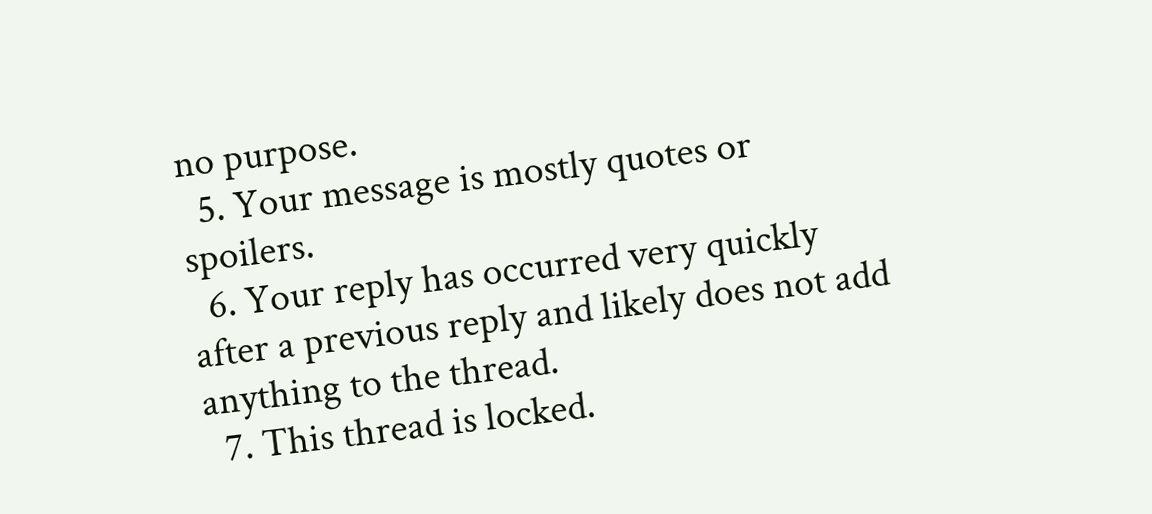no purpose.
  5. Your message is mostly quotes or spoilers.
  6. Your reply has occurred very quickly after a previous reply and likely does not add anything to the thread.
  7. This thread is locked.